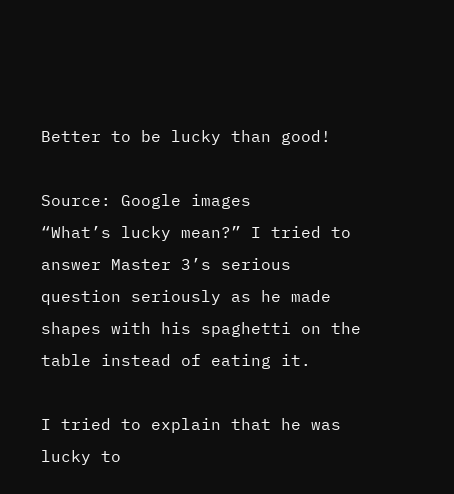Better to be lucky than good!

Source: Google images
“What’s lucky mean?” I tried to answer Master 3’s serious question seriously as he made shapes with his spaghetti on the table instead of eating it.

I tried to explain that he was lucky to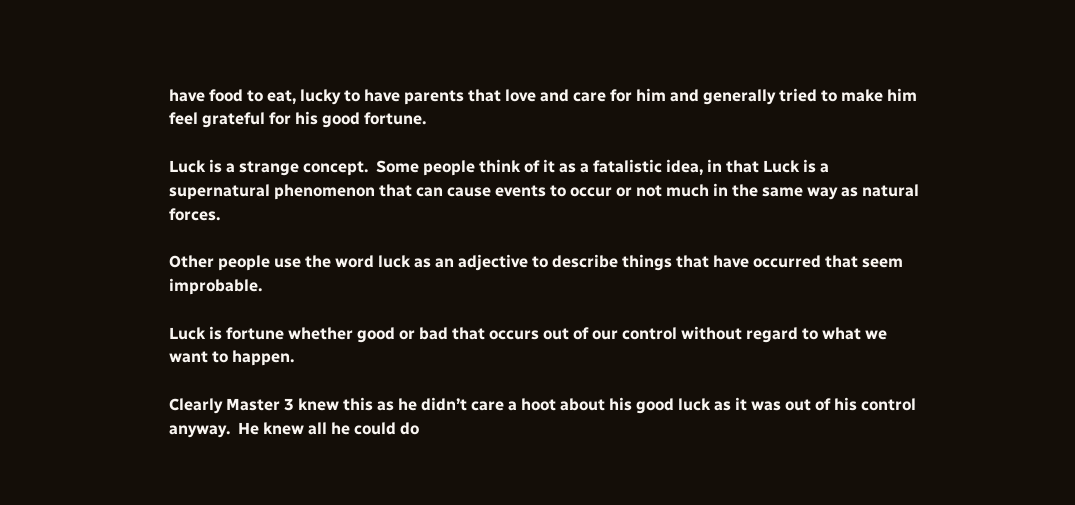have food to eat, lucky to have parents that love and care for him and generally tried to make him feel grateful for his good fortune.

Luck is a strange concept.  Some people think of it as a fatalistic idea, in that Luck is a supernatural phenomenon that can cause events to occur or not much in the same way as natural forces.

Other people use the word luck as an adjective to describe things that have occurred that seem improbable.

Luck is fortune whether good or bad that occurs out of our control without regard to what we want to happen.

Clearly Master 3 knew this as he didn’t care a hoot about his good luck as it was out of his control anyway.  He knew all he could do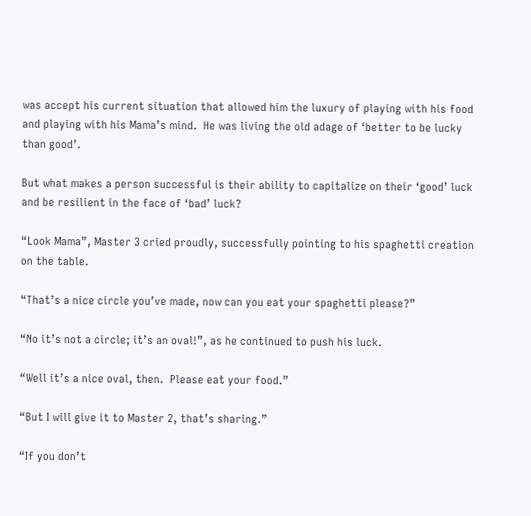was accept his current situation that allowed him the luxury of playing with his food and playing with his Mama’s mind.  He was living the old adage of ‘better to be lucky than good’.

But what makes a person successful is their ability to capitalize on their ‘good’ luck and be resilient in the face of ‘bad’ luck?

“Look Mama”, Master 3 cried proudly, successfully pointing to his spaghetti creation on the table.

“That’s a nice circle you’ve made, now can you eat your spaghetti please?”

“No it’s not a circle; it’s an oval!”, as he continued to push his luck.

“Well it’s a nice oval, then.  Please eat your food.”

“But I will give it to Master 2, that’s sharing.”

“If you don’t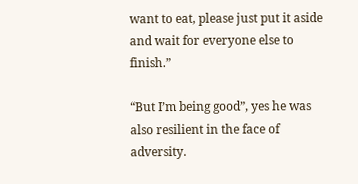want to eat, please just put it aside and wait for everyone else to finish.”

“But I’m being good”, yes he was also resilient in the face of adversity.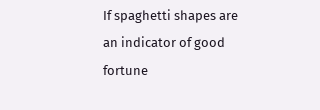If spaghetti shapes are an indicator of good fortune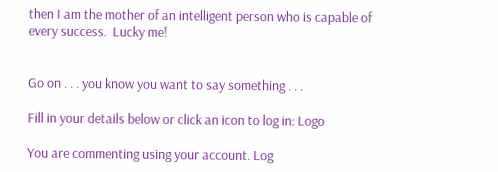then I am the mother of an intelligent person who is capable of every success.  Lucky me!


Go on . . . you know you want to say something . . .

Fill in your details below or click an icon to log in: Logo

You are commenting using your account. Log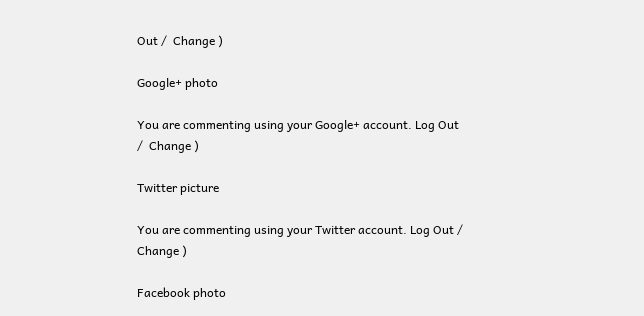Out /  Change )

Google+ photo

You are commenting using your Google+ account. Log Out /  Change )

Twitter picture

You are commenting using your Twitter account. Log Out /  Change )

Facebook photo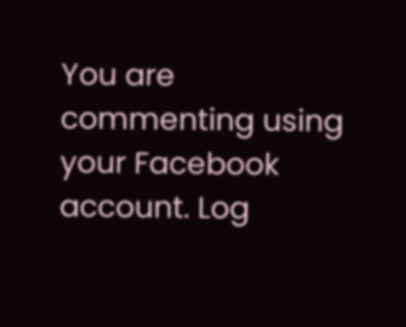You are commenting using your Facebook account. Log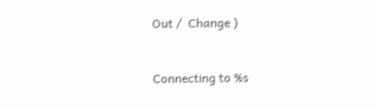Out /  Change )


Connecting to %s